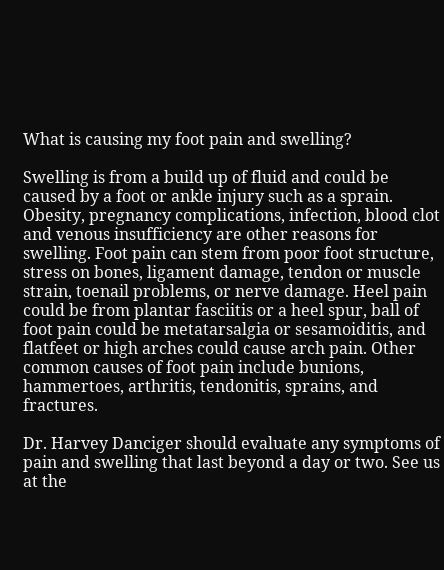What is causing my foot pain and swelling?

Swelling is from a build up of fluid and could be caused by a foot or ankle injury such as a sprain. Obesity, pregnancy complications, infection, blood clot and venous insufficiency are other reasons for swelling. Foot pain can stem from poor foot structure, stress on bones, ligament damage, tendon or muscle strain, toenail problems, or nerve damage. Heel pain could be from plantar fasciitis or a heel spur, ball of foot pain could be metatarsalgia or sesamoiditis, and flatfeet or high arches could cause arch pain. Other common causes of foot pain include bunions, hammertoes, arthritis, tendonitis, sprains, and fractures.

Dr. Harvey Danciger should evaluate any symptoms of pain and swelling that last beyond a day or two. See us at the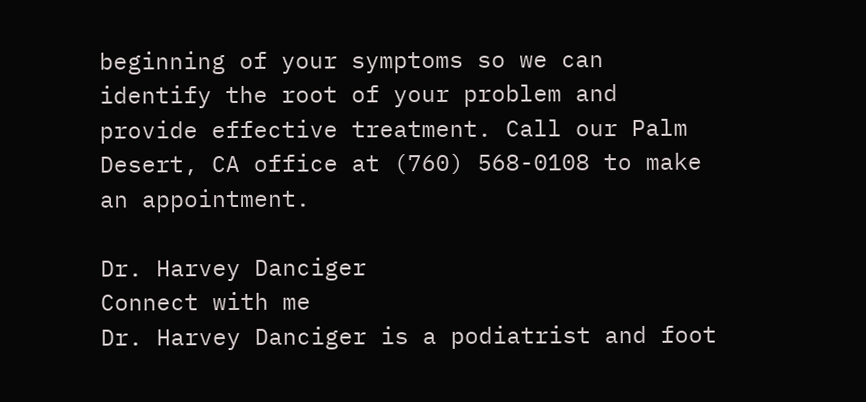beginning of your symptoms so we can identify the root of your problem and provide effective treatment. Call our Palm Desert, CA office at (760) 568-0108 to make an appointment.

Dr. Harvey Danciger
Connect with me
Dr. Harvey Danciger is a podiatrist and foot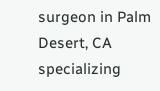surgeon in Palm Desert, CA specializing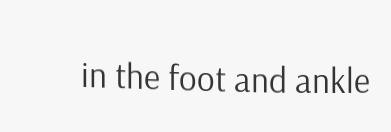in the foot and ankle